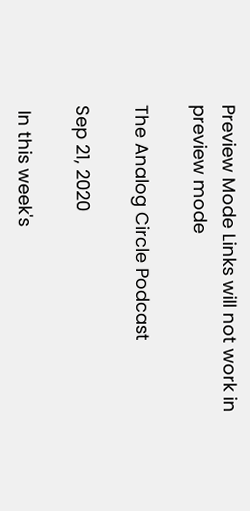Preview Mode Links will not work in preview mode

The Analog Circle Podcast

Sep 21, 2020

 In this week's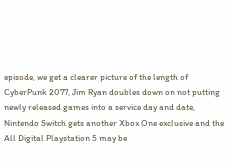episode, we get a clearer picture of the length of CyberPunk 2077, Jim Ryan doubles down on not putting newly released games into a service day and date, Nintendo Switch gets another Xbox One exclusive and the All Digital Playstation 5 may be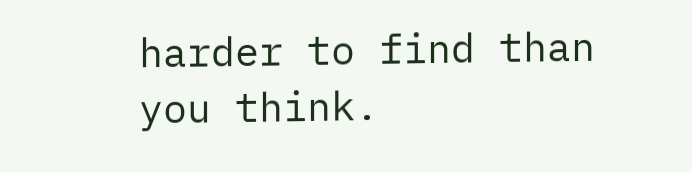harder to find than you think.